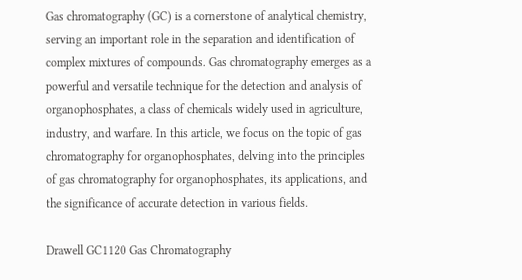Gas chromatography (GC) is a cornerstone of analytical chemistry, serving an important role in the separation and identification of complex mixtures of compounds. Gas chromatography emerges as a powerful and versatile technique for the detection and analysis of organophosphates, a class of chemicals widely used in agriculture, industry, and warfare. In this article, we focus on the topic of gas chromatography for organophosphates, delving into the principles of gas chromatography for organophosphates, its applications, and the significance of accurate detection in various fields.

Drawell GC1120 Gas Chromatography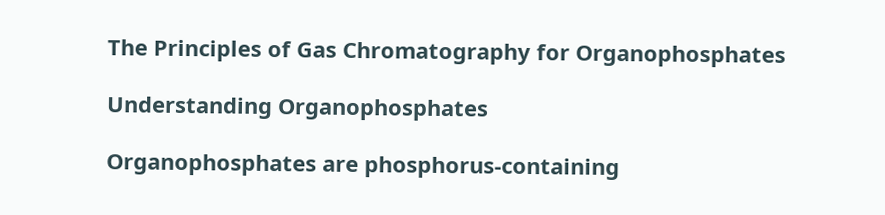The Principles of Gas Chromatography for Organophosphates

Understanding Organophosphates

Organophosphates are phosphorus-containing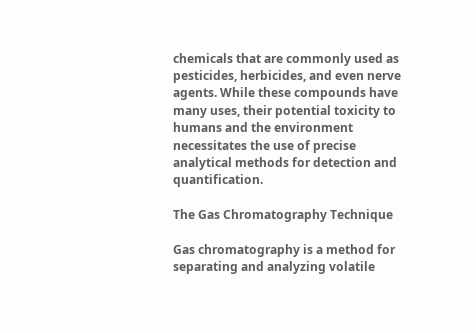chemicals that are commonly used as pesticides, herbicides, and even nerve agents. While these compounds have many uses, their potential toxicity to humans and the environment necessitates the use of precise analytical methods for detection and quantification.

The Gas Chromatography Technique

Gas chromatography is a method for separating and analyzing volatile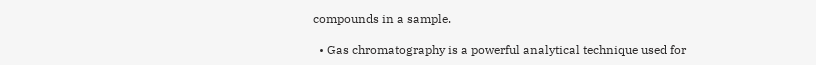compounds in a sample.

  • Gas chromatography is a powerful analytical technique used for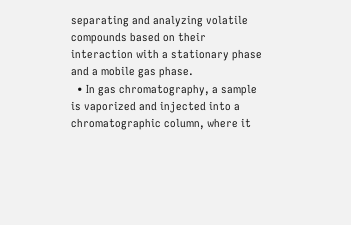separating and analyzing volatile compounds based on their interaction with a stationary phase and a mobile gas phase.
  • In gas chromatography, a sample is vaporized and injected into a chromatographic column, where it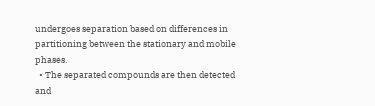undergoes separation based on differences in partitioning between the stationary and mobile phases.
  • The separated compounds are then detected and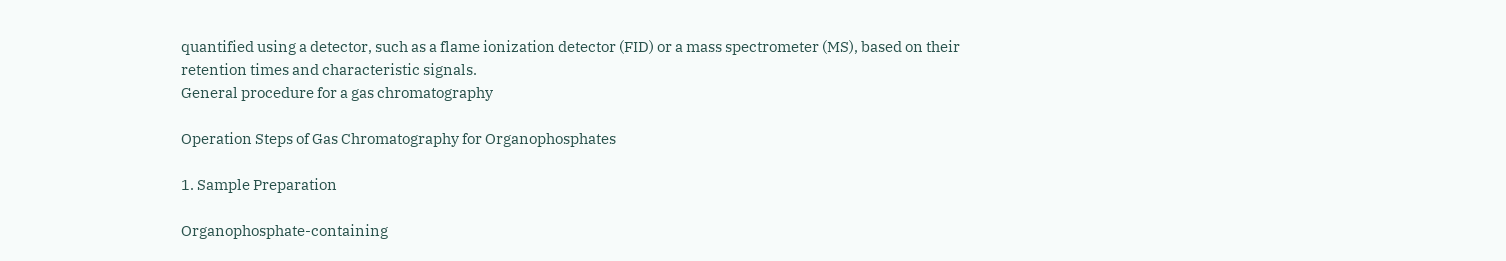quantified using a detector, such as a flame ionization detector (FID) or a mass spectrometer (MS), based on their retention times and characteristic signals.
General procedure for a gas chromatography

Operation Steps of Gas Chromatography for Organophosphates

1. Sample Preparation

Organophosphate-containing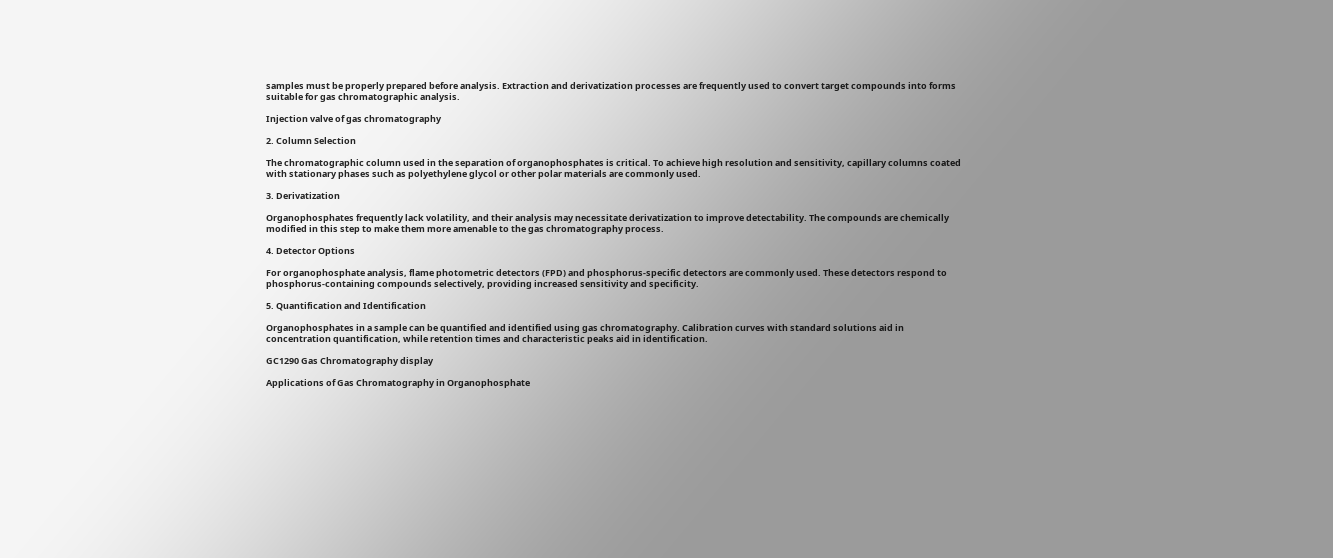samples must be properly prepared before analysis. Extraction and derivatization processes are frequently used to convert target compounds into forms suitable for gas chromatographic analysis.

Injection valve of gas chromatography

2. Column Selection

The chromatographic column used in the separation of organophosphates is critical. To achieve high resolution and sensitivity, capillary columns coated with stationary phases such as polyethylene glycol or other polar materials are commonly used.

3. Derivatization

Organophosphates frequently lack volatility, and their analysis may necessitate derivatization to improve detectability. The compounds are chemically modified in this step to make them more amenable to the gas chromatography process.

4. Detector Options

For organophosphate analysis, flame photometric detectors (FPD) and phosphorus-specific detectors are commonly used. These detectors respond to phosphorus-containing compounds selectively, providing increased sensitivity and specificity.

5. Quantification and Identification

Organophosphates in a sample can be quantified and identified using gas chromatography. Calibration curves with standard solutions aid in concentration quantification, while retention times and characteristic peaks aid in identification.

GC1290 Gas Chromatography display

Applications of Gas Chromatography in Organophosphate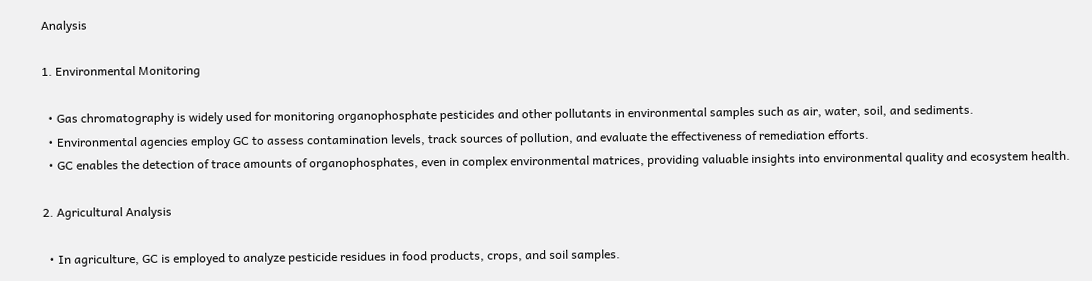Analysis

1. Environmental Monitoring

  • Gas chromatography is widely used for monitoring organophosphate pesticides and other pollutants in environmental samples such as air, water, soil, and sediments.
  • Environmental agencies employ GC to assess contamination levels, track sources of pollution, and evaluate the effectiveness of remediation efforts.
  • GC enables the detection of trace amounts of organophosphates, even in complex environmental matrices, providing valuable insights into environmental quality and ecosystem health.

2. Agricultural Analysis

  • In agriculture, GC is employed to analyze pesticide residues in food products, crops, and soil samples.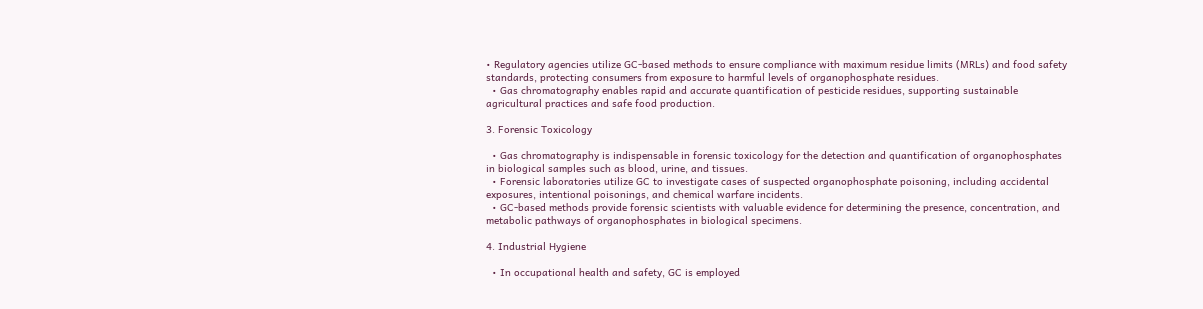• Regulatory agencies utilize GC-based methods to ensure compliance with maximum residue limits (MRLs) and food safety standards, protecting consumers from exposure to harmful levels of organophosphate residues.
  • Gas chromatography enables rapid and accurate quantification of pesticide residues, supporting sustainable agricultural practices and safe food production.

3. Forensic Toxicology

  • Gas chromatography is indispensable in forensic toxicology for the detection and quantification of organophosphates in biological samples such as blood, urine, and tissues.
  • Forensic laboratories utilize GC to investigate cases of suspected organophosphate poisoning, including accidental exposures, intentional poisonings, and chemical warfare incidents.
  • GC-based methods provide forensic scientists with valuable evidence for determining the presence, concentration, and metabolic pathways of organophosphates in biological specimens.

4. Industrial Hygiene

  • In occupational health and safety, GC is employed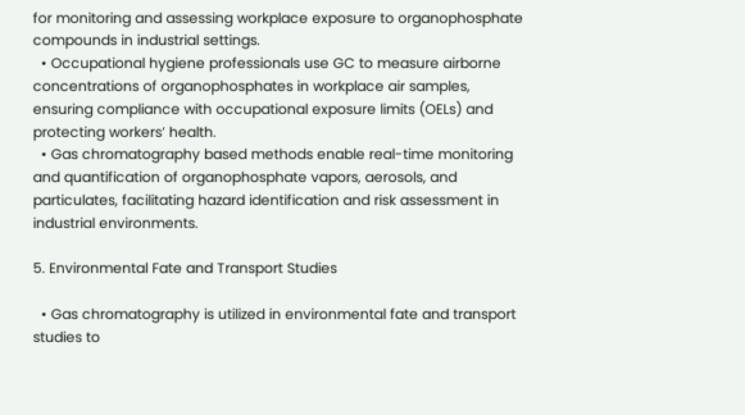for monitoring and assessing workplace exposure to organophosphate compounds in industrial settings.
  • Occupational hygiene professionals use GC to measure airborne concentrations of organophosphates in workplace air samples, ensuring compliance with occupational exposure limits (OELs) and protecting workers’ health.
  • Gas chromatography based methods enable real-time monitoring and quantification of organophosphate vapors, aerosols, and particulates, facilitating hazard identification and risk assessment in industrial environments.

5. Environmental Fate and Transport Studies

  • Gas chromatography is utilized in environmental fate and transport studies to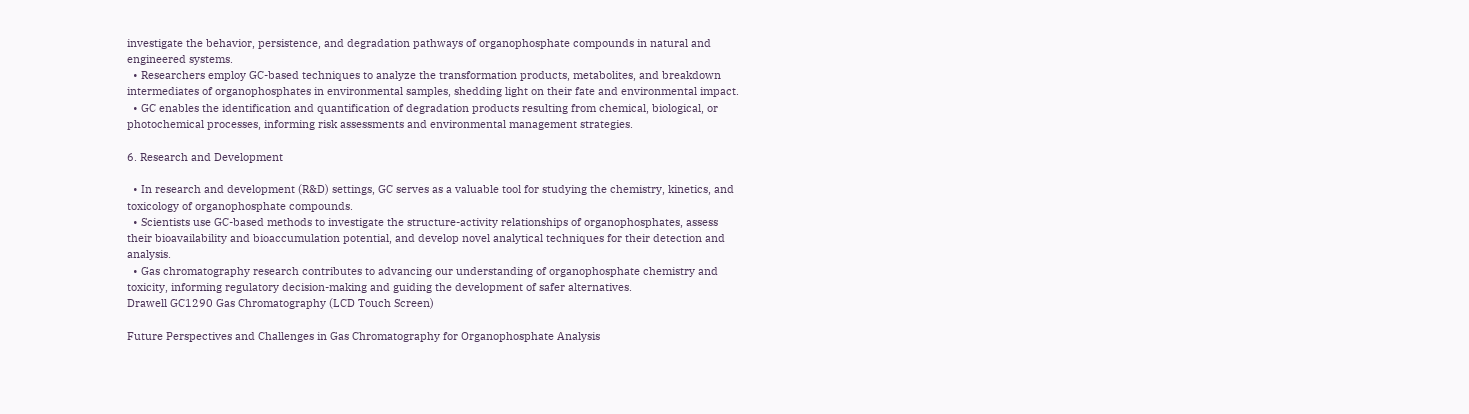investigate the behavior, persistence, and degradation pathways of organophosphate compounds in natural and engineered systems.
  • Researchers employ GC-based techniques to analyze the transformation products, metabolites, and breakdown intermediates of organophosphates in environmental samples, shedding light on their fate and environmental impact.
  • GC enables the identification and quantification of degradation products resulting from chemical, biological, or photochemical processes, informing risk assessments and environmental management strategies.

6. Research and Development

  • In research and development (R&D) settings, GC serves as a valuable tool for studying the chemistry, kinetics, and toxicology of organophosphate compounds.
  • Scientists use GC-based methods to investigate the structure-activity relationships of organophosphates, assess their bioavailability and bioaccumulation potential, and develop novel analytical techniques for their detection and analysis.
  • Gas chromatography research contributes to advancing our understanding of organophosphate chemistry and toxicity, informing regulatory decision-making and guiding the development of safer alternatives.
Drawell GC1290 Gas Chromatography (LCD Touch Screen)

Future Perspectives and Challenges in Gas Chromatography for Organophosphate Analysis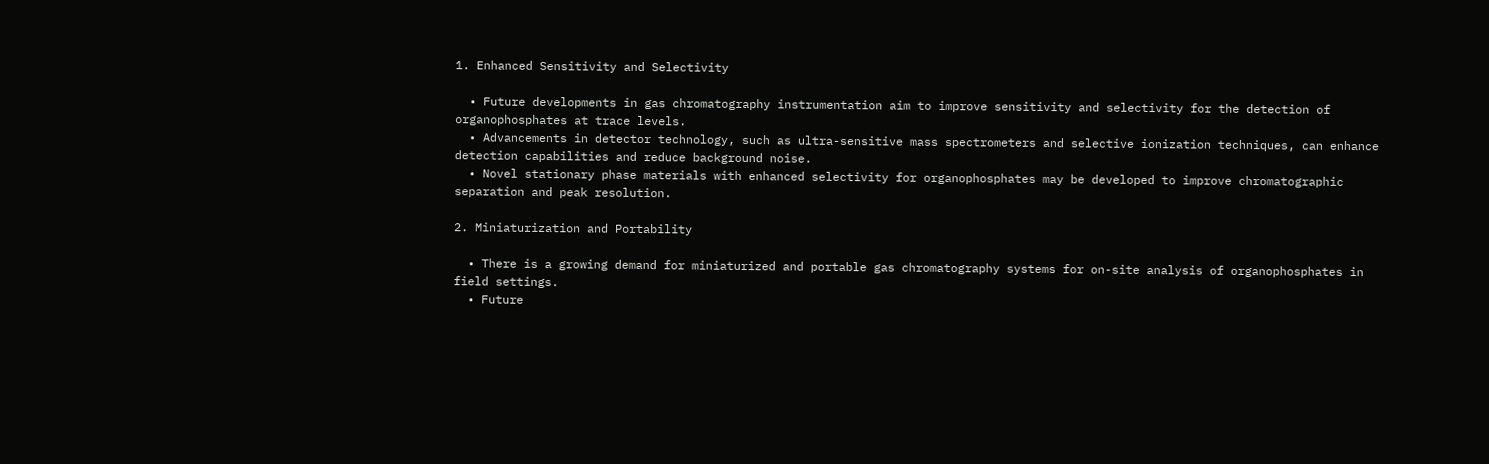1. Enhanced Sensitivity and Selectivity

  • Future developments in gas chromatography instrumentation aim to improve sensitivity and selectivity for the detection of organophosphates at trace levels.
  • Advancements in detector technology, such as ultra-sensitive mass spectrometers and selective ionization techniques, can enhance detection capabilities and reduce background noise.
  • Novel stationary phase materials with enhanced selectivity for organophosphates may be developed to improve chromatographic separation and peak resolution.

2. Miniaturization and Portability

  • There is a growing demand for miniaturized and portable gas chromatography systems for on-site analysis of organophosphates in field settings.
  • Future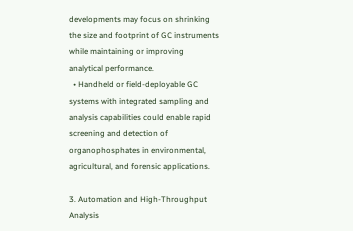developments may focus on shrinking the size and footprint of GC instruments while maintaining or improving analytical performance.
  • Handheld or field-deployable GC systems with integrated sampling and analysis capabilities could enable rapid screening and detection of organophosphates in environmental, agricultural, and forensic applications.

3. Automation and High-Throughput Analysis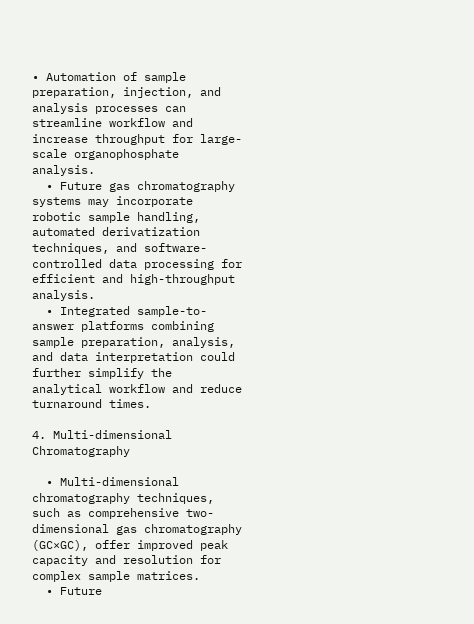• Automation of sample preparation, injection, and analysis processes can streamline workflow and increase throughput for large-scale organophosphate analysis.
  • Future gas chromatography systems may incorporate robotic sample handling, automated derivatization techniques, and software-controlled data processing for efficient and high-throughput analysis.
  • Integrated sample-to-answer platforms combining sample preparation, analysis, and data interpretation could further simplify the analytical workflow and reduce turnaround times.

4. Multi-dimensional Chromatography

  • Multi-dimensional chromatography techniques, such as comprehensive two-dimensional gas chromatography (GC×GC), offer improved peak capacity and resolution for complex sample matrices.
  • Future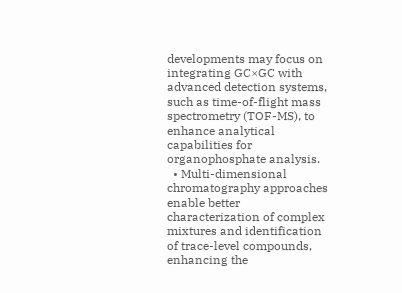developments may focus on integrating GC×GC with advanced detection systems, such as time-of-flight mass spectrometry (TOF-MS), to enhance analytical capabilities for organophosphate analysis.
  • Multi-dimensional chromatography approaches enable better characterization of complex mixtures and identification of trace-level compounds, enhancing the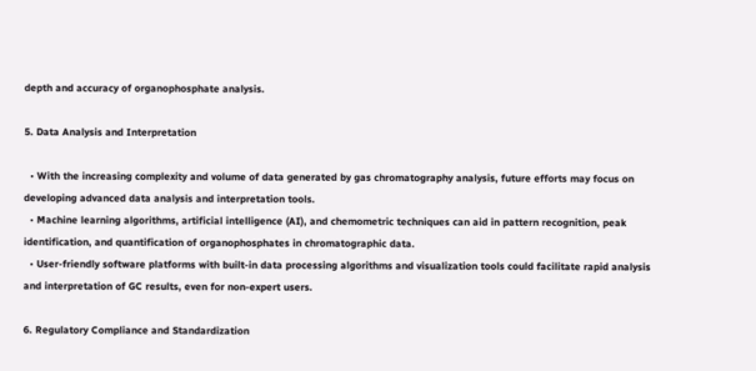depth and accuracy of organophosphate analysis.

5. Data Analysis and Interpretation

  • With the increasing complexity and volume of data generated by gas chromatography analysis, future efforts may focus on developing advanced data analysis and interpretation tools.
  • Machine learning algorithms, artificial intelligence (AI), and chemometric techniques can aid in pattern recognition, peak identification, and quantification of organophosphates in chromatographic data.
  • User-friendly software platforms with built-in data processing algorithms and visualization tools could facilitate rapid analysis and interpretation of GC results, even for non-expert users.

6. Regulatory Compliance and Standardization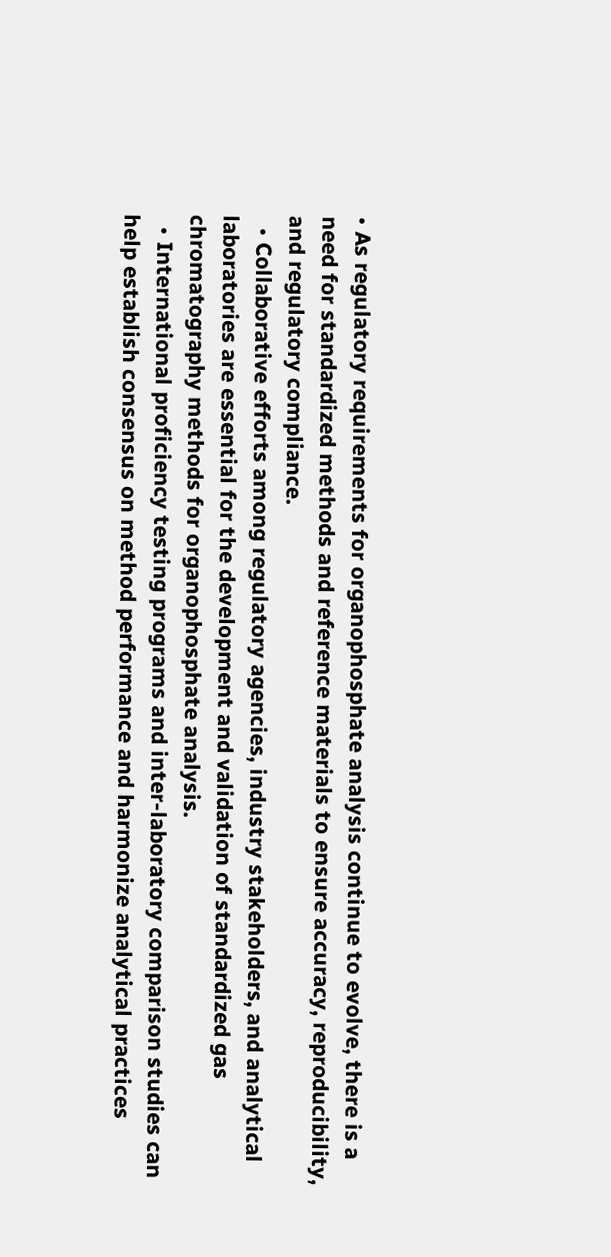• As regulatory requirements for organophosphate analysis continue to evolve, there is a need for standardized methods and reference materials to ensure accuracy, reproducibility, and regulatory compliance.
  • Collaborative efforts among regulatory agencies, industry stakeholders, and analytical laboratories are essential for the development and validation of standardized gas chromatography methods for organophosphate analysis.
  • International proficiency testing programs and inter-laboratory comparison studies can help establish consensus on method performance and harmonize analytical practices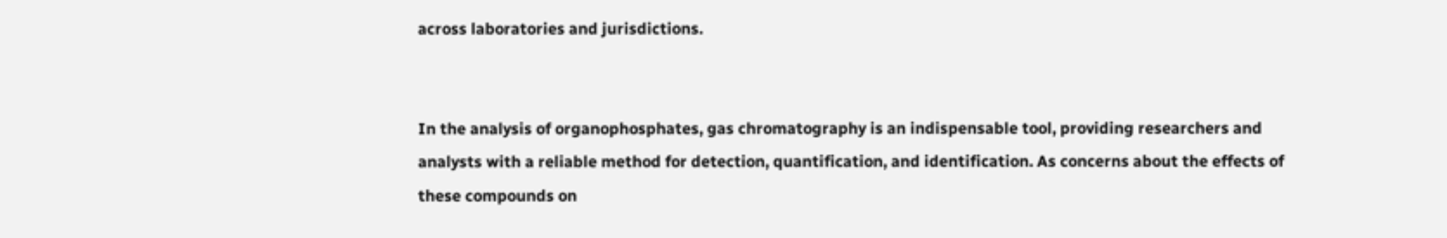across laboratories and jurisdictions.


In the analysis of organophosphates, gas chromatography is an indispensable tool, providing researchers and analysts with a reliable method for detection, quantification, and identification. As concerns about the effects of these compounds on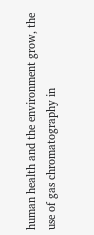human health and the environment grow, the use of gas chromatography in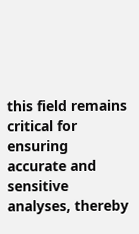this field remains critical for ensuring accurate and sensitive analyses, thereby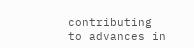contributing to advances in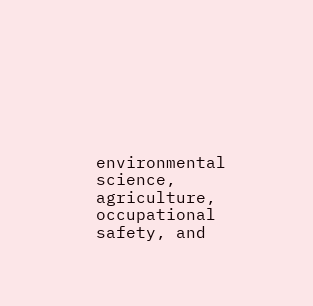environmental science, agriculture, occupational safety, and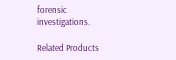forensic investigations.

Related Products